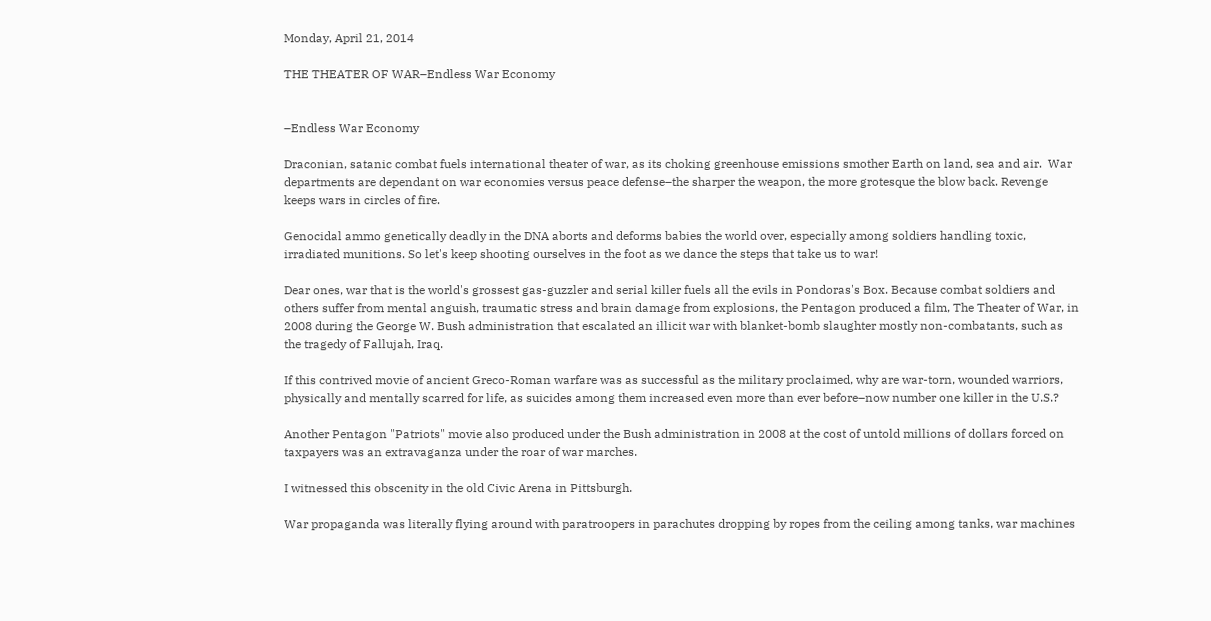Monday, April 21, 2014

THE THEATER OF WAR–Endless War Economy


–Endless War Economy

Draconian, satanic combat fuels international theater of war, as its choking greenhouse emissions smother Earth on land, sea and air.  War departments are dependant on war economies versus peace defense–the sharper the weapon, the more grotesque the blow back. Revenge keeps wars in circles of fire.

Genocidal ammo genetically deadly in the DNA aborts and deforms babies the world over, especially among soldiers handling toxic, irradiated munitions. So let's keep shooting ourselves in the foot as we dance the steps that take us to war!

Dear ones, war that is the world's grossest gas-guzzler and serial killer fuels all the evils in Pondoras's Box. Because combat soldiers and others suffer from mental anguish, traumatic stress and brain damage from explosions, the Pentagon produced a film, The Theater of War, in 2008 during the George W. Bush administration that escalated an illicit war with blanket-bomb slaughter mostly non-combatants, such as the tragedy of Fallujah, Iraq.

If this contrived movie of ancient Greco-Roman warfare was as successful as the military proclaimed, why are war-torn, wounded warriors, physically and mentally scarred for life, as suicides among them increased even more than ever before–now number one killer in the U.S.?

Another Pentagon "Patriots" movie also produced under the Bush administration in 2008 at the cost of untold millions of dollars forced on taxpayers was an extravaganza under the roar of war marches.

I witnessed this obscenity in the old Civic Arena in Pittsburgh.

War propaganda was literally flying around with paratroopers in parachutes dropping by ropes from the ceiling among tanks, war machines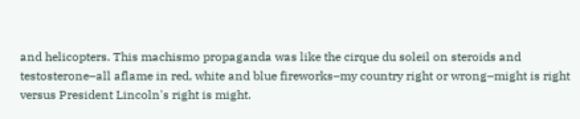and helicopters. This machismo propaganda was like the cirque du soleil on steroids and testosterone–all aflame in red, white and blue fireworks–my country right or wrong–might is right versus President Lincoln's right is might.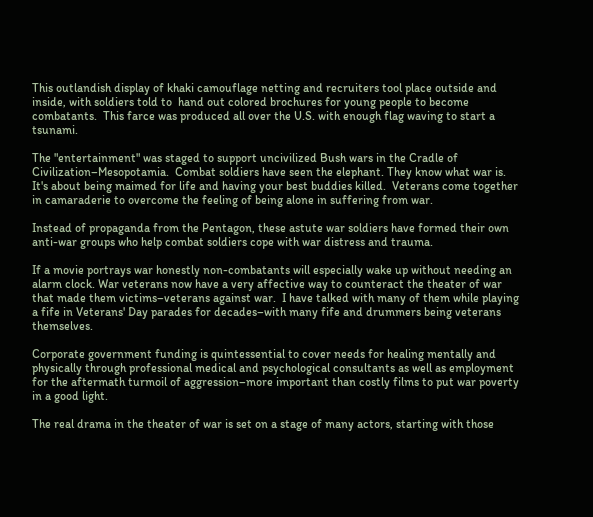This outlandish display of khaki camouflage netting and recruiters tool place outside and inside, with soldiers told to  hand out colored brochures for young people to become combatants.  This farce was produced all over the U.S. with enough flag waving to start a tsunami.

The "entertainment" was staged to support uncivilized Bush wars in the Cradle of Civilization–Mesopotamia.  Combat soldiers have seen the elephant. They know what war is.  It's about being maimed for life and having your best buddies killed.  Veterans come together in camaraderie to overcome the feeling of being alone in suffering from war.

Instead of propaganda from the Pentagon, these astute war soldiers have formed their own anti-war groups who help combat soldiers cope with war distress and trauma.

If a movie portrays war honestly non-combatants will especially wake up without needing an alarm clock. War veterans now have a very affective way to counteract the theater of war that made them victims–veterans against war.  I have talked with many of them while playing a fife in Veterans' Day parades for decades–with many fife and drummers being veterans themselves.

Corporate government funding is quintessential to cover needs for healing mentally and physically through professional medical and psychological consultants as well as employment for the aftermath turmoil of aggression–more important than costly films to put war poverty in a good light.

The real drama in the theater of war is set on a stage of many actors, starting with those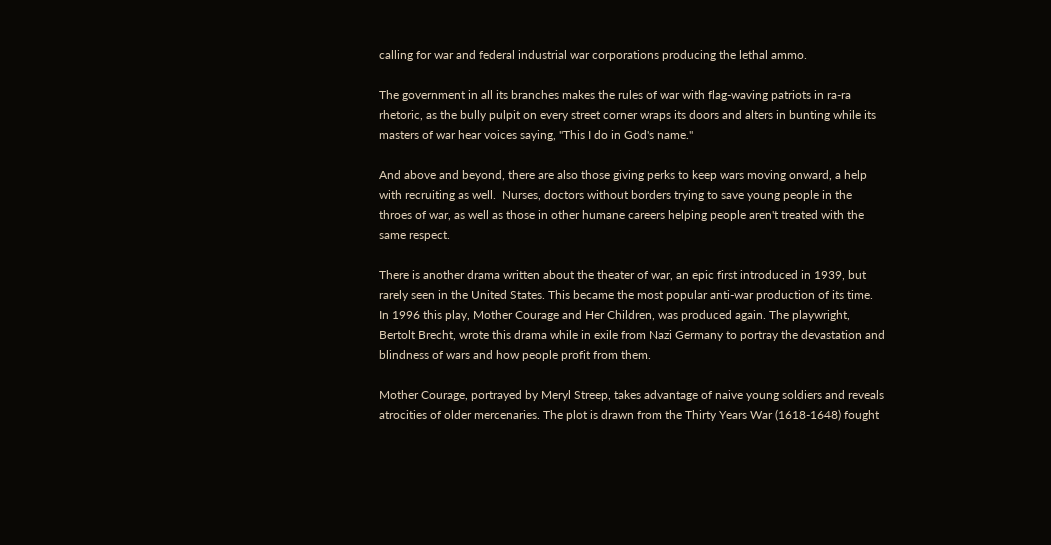calling for war and federal industrial war corporations producing the lethal ammo.

The government in all its branches makes the rules of war with flag-waving patriots in ra-ra rhetoric, as the bully pulpit on every street corner wraps its doors and alters in bunting while its masters of war hear voices saying, "This I do in God's name."

And above and beyond, there are also those giving perks to keep wars moving onward, a help with recruiting as well.  Nurses, doctors without borders trying to save young people in the throes of war, as well as those in other humane careers helping people aren't treated with the same respect.

There is another drama written about the theater of war, an epic first introduced in 1939, but rarely seen in the United States. This became the most popular anti-war production of its time.  In 1996 this play, Mother Courage and Her Children, was produced again. The playwright, Bertolt Brecht, wrote this drama while in exile from Nazi Germany to portray the devastation and blindness of wars and how people profit from them.

Mother Courage, portrayed by Meryl Streep, takes advantage of naive young soldiers and reveals atrocities of older mercenaries. The plot is drawn from the Thirty Years War (1618-1648) fought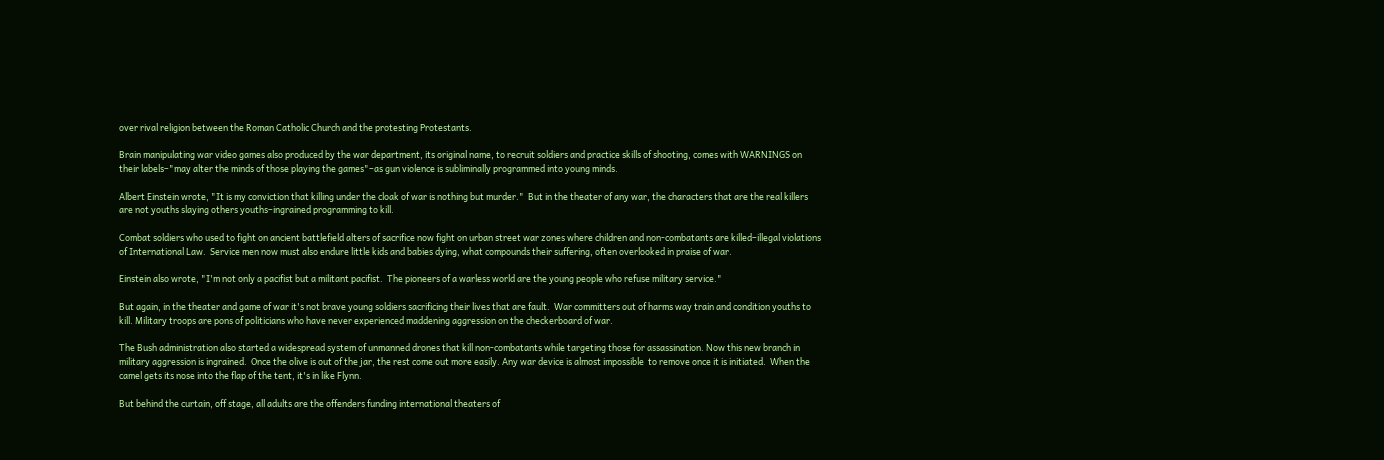over rival religion between the Roman Catholic Church and the protesting Protestants.

Brain manipulating war video games also produced by the war department, its original name, to recruit soldiers and practice skills of shooting, comes with WARNINGS on their labels–"may alter the minds of those playing the games"–as gun violence is subliminally programmed into young minds.

Albert Einstein wrote, "It is my conviction that killing under the cloak of war is nothing but murder."  But in the theater of any war, the characters that are the real killers are not youths slaying others youths–ingrained programming to kill.

Combat soldiers who used to fight on ancient battlefield alters of sacrifice now fight on urban street war zones where children and non-combatants are killed–illegal violations of International Law.  Service men now must also endure little kids and babies dying, what compounds their suffering, often overlooked in praise of war.

Einstein also wrote, "I'm not only a pacifist but a militant pacifist.  The pioneers of a warless world are the young people who refuse military service."

But again, in the theater and game of war it's not brave young soldiers sacrificing their lives that are fault.  War committers out of harms way train and condition youths to kill. Military troops are pons of politicians who have never experienced maddening aggression on the checkerboard of war.

The Bush administration also started a widespread system of unmanned drones that kill non-combatants while targeting those for assassination. Now this new branch in military aggression is ingrained.  Once the olive is out of the jar, the rest come out more easily. Any war device is almost impossible  to remove once it is initiated.  When the camel gets its nose into the flap of the tent, it's in like Flynn.

But behind the curtain, off stage, all adults are the offenders funding international theaters of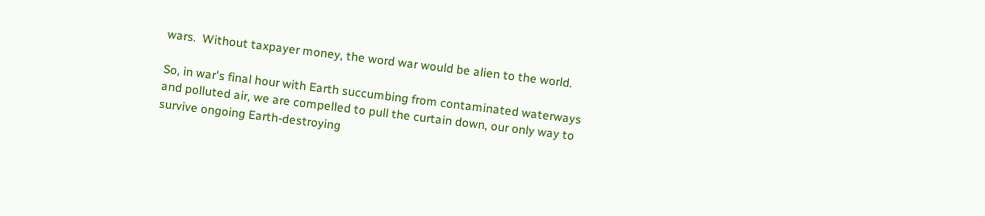wars.  Without taxpayer money, the word war would be alien to the world.

So, in war's final hour with Earth succumbing from contaminated waterways and polluted air, we are compelled to pull the curtain down, our only way to survive ongoing Earth-destroying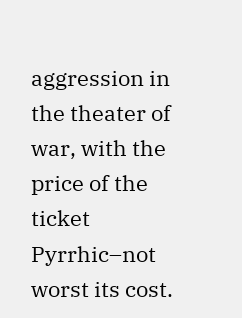aggression in the theater of war, with the price of the ticket Pyrrhic–not worst its cost.